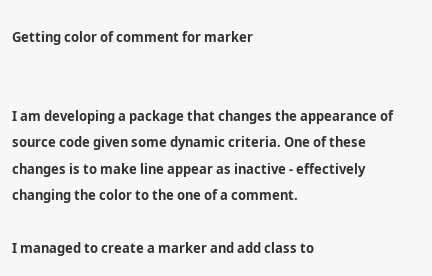Getting color of comment for marker


I am developing a package that changes the appearance of source code given some dynamic criteria. One of these changes is to make line appear as inactive - effectively changing the color to the one of a comment.

I managed to create a marker and add class to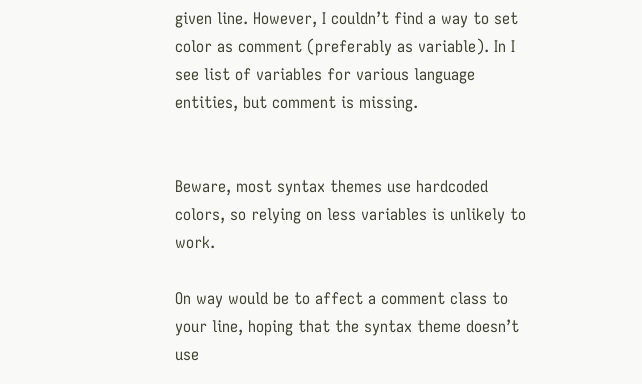given line. However, I couldn’t find a way to set color as comment (preferably as variable). In I see list of variables for various language entities, but comment is missing.


Beware, most syntax themes use hardcoded colors, so relying on less variables is unlikely to work.

On way would be to affect a comment class to your line, hoping that the syntax theme doesn’t use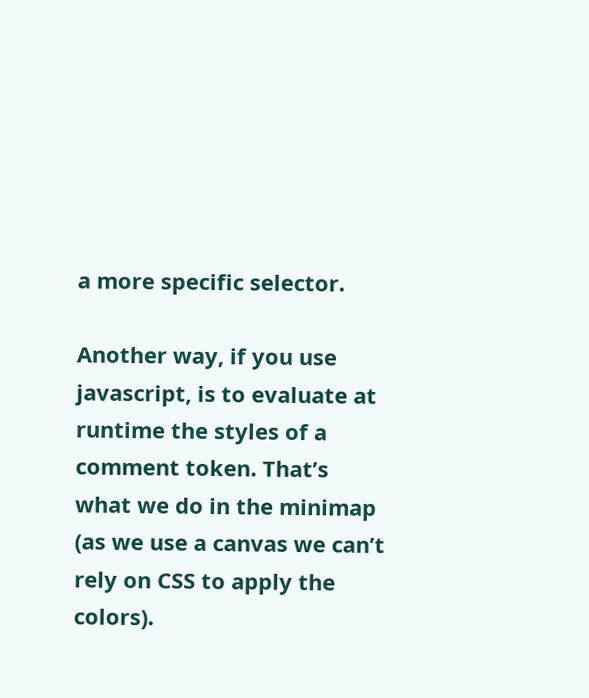a more specific selector.

Another way, if you use javascript, is to evaluate at runtime the styles of a comment token. That’s what we do in the minimap (as we use a canvas we can’t rely on CSS to apply the colors).